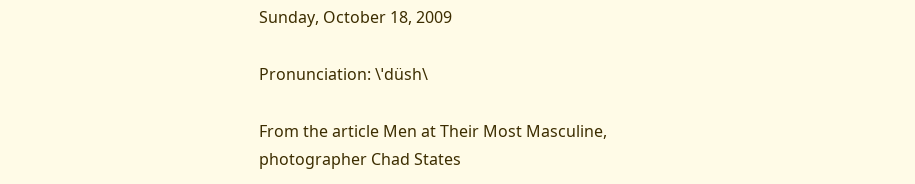Sunday, October 18, 2009

Pronunciation: \ˈdüsh\

From the article Men at Their Most Masculine, photographer Chad States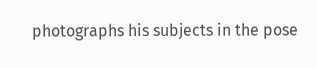photographs his subjects in the pose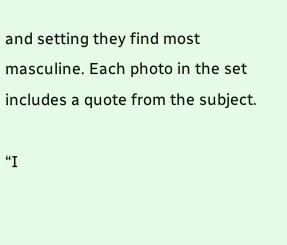and setting they find most masculine. Each photo in the set includes a quote from the subject.

“I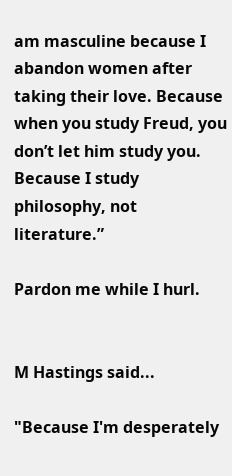am masculine because I abandon women after taking their love. Because when you study Freud, you don’t let him study you. Because I study philosophy, not literature.”

Pardon me while I hurl.


M Hastings said...

"Because I'm desperately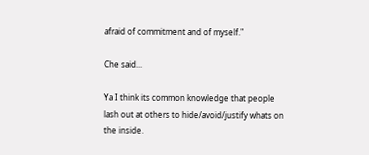afraid of commitment and of myself."

Che said...

Ya I think its common knowledge that people lash out at others to hide/avoid/justify whats on the inside.